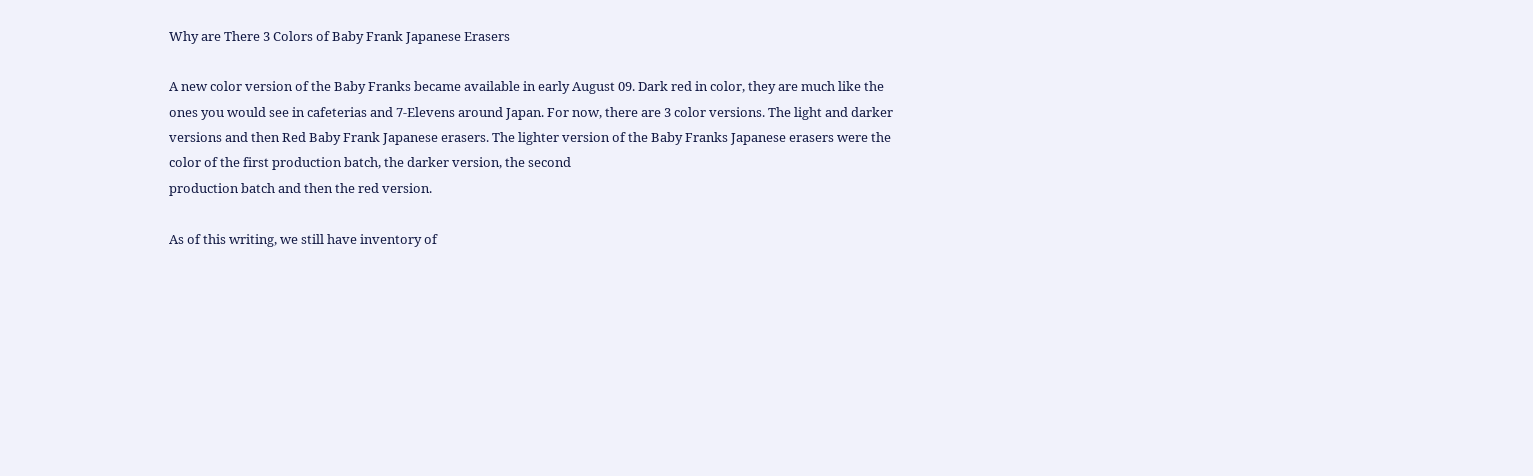Why are There 3 Colors of Baby Frank Japanese Erasers

A new color version of the Baby Franks became available in early August 09. Dark red in color, they are much like the ones you would see in cafeterias and 7-Elevens around Japan. For now, there are 3 color versions. The light and darker versions and then Red Baby Frank Japanese erasers. The lighter version of the Baby Franks Japanese erasers were the color of the first production batch, the darker version, the second
production batch and then the red version.

As of this writing, we still have inventory of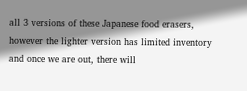all 3 versions of these Japanese food erasers, however the lighter version has limited inventory and once we are out, there will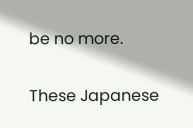be no more.

These Japanese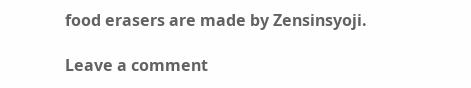food erasers are made by Zensinsyoji.

Leave a comment